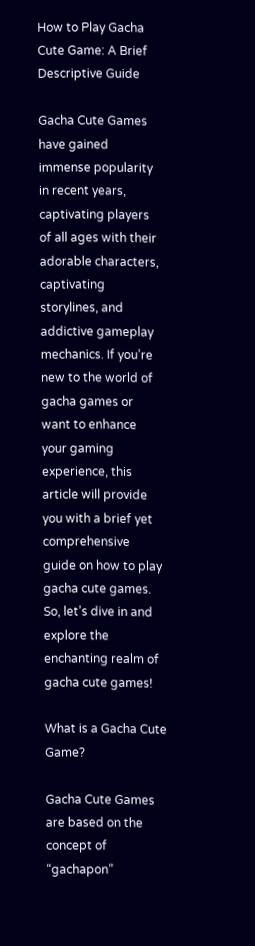How to Play Gacha Cute Game: A Brief Descriptive Guide

Gacha Cute Games have gained immense popularity in recent years, captivating players of all ages with their adorable characters, captivating storylines, and addictive gameplay mechanics. If you’re new to the world of gacha games or want to enhance your gaming experience, this article will provide you with a brief yet comprehensive guide on how to play gacha cute games. So, let’s dive in and explore the enchanting realm of gacha cute games!

What is a Gacha Cute Game?

Gacha Cute Games are based on the concept of “gachapon”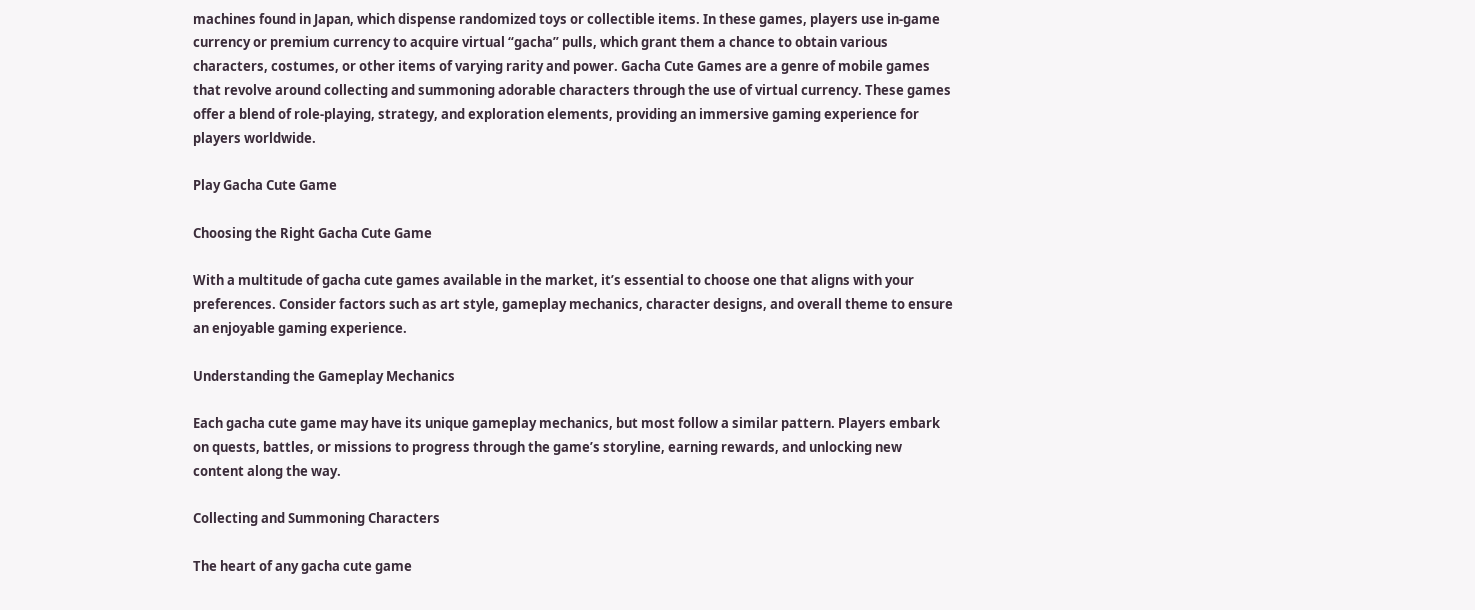machines found in Japan, which dispense randomized toys or collectible items. In these games, players use in-game currency or premium currency to acquire virtual “gacha” pulls, which grant them a chance to obtain various characters, costumes, or other items of varying rarity and power. Gacha Cute Games are a genre of mobile games that revolve around collecting and summoning adorable characters through the use of virtual currency. These games offer a blend of role-playing, strategy, and exploration elements, providing an immersive gaming experience for players worldwide.

Play Gacha Cute Game

Choosing the Right Gacha Cute Game

With a multitude of gacha cute games available in the market, it’s essential to choose one that aligns with your preferences. Consider factors such as art style, gameplay mechanics, character designs, and overall theme to ensure an enjoyable gaming experience.

Understanding the Gameplay Mechanics

Each gacha cute game may have its unique gameplay mechanics, but most follow a similar pattern. Players embark on quests, battles, or missions to progress through the game’s storyline, earning rewards, and unlocking new content along the way.

Collecting and Summoning Characters

The heart of any gacha cute game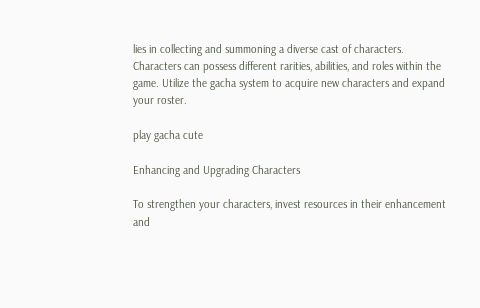lies in collecting and summoning a diverse cast of characters. Characters can possess different rarities, abilities, and roles within the game. Utilize the gacha system to acquire new characters and expand your roster.

play gacha cute

Enhancing and Upgrading Characters

To strengthen your characters, invest resources in their enhancement and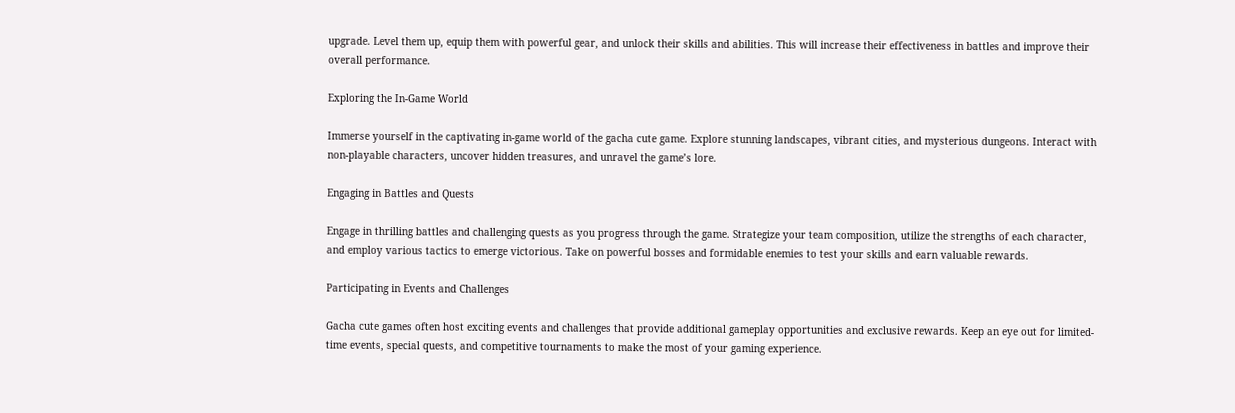upgrade. Level them up, equip them with powerful gear, and unlock their skills and abilities. This will increase their effectiveness in battles and improve their overall performance.

Exploring the In-Game World

Immerse yourself in the captivating in-game world of the gacha cute game. Explore stunning landscapes, vibrant cities, and mysterious dungeons. Interact with non-playable characters, uncover hidden treasures, and unravel the game’s lore.

Engaging in Battles and Quests

Engage in thrilling battles and challenging quests as you progress through the game. Strategize your team composition, utilize the strengths of each character, and employ various tactics to emerge victorious. Take on powerful bosses and formidable enemies to test your skills and earn valuable rewards.

Participating in Events and Challenges

Gacha cute games often host exciting events and challenges that provide additional gameplay opportunities and exclusive rewards. Keep an eye out for limited-time events, special quests, and competitive tournaments to make the most of your gaming experience.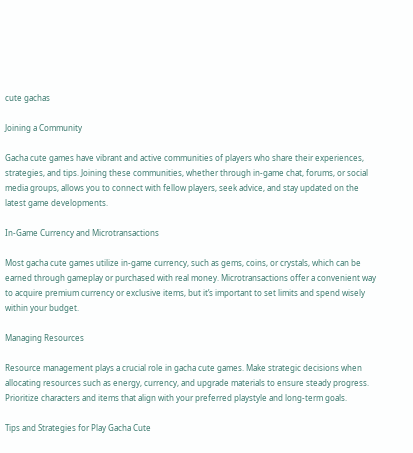cute gachas

Joining a Community

Gacha cute games have vibrant and active communities of players who share their experiences, strategies, and tips. Joining these communities, whether through in-game chat, forums, or social media groups, allows you to connect with fellow players, seek advice, and stay updated on the latest game developments.

In-Game Currency and Microtransactions

Most gacha cute games utilize in-game currency, such as gems, coins, or crystals, which can be earned through gameplay or purchased with real money. Microtransactions offer a convenient way to acquire premium currency or exclusive items, but it’s important to set limits and spend wisely within your budget.

Managing Resources

Resource management plays a crucial role in gacha cute games. Make strategic decisions when allocating resources such as energy, currency, and upgrade materials to ensure steady progress. Prioritize characters and items that align with your preferred playstyle and long-term goals.

Tips and Strategies for Play Gacha Cute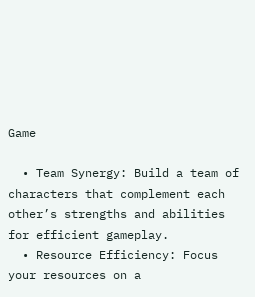Game

  • Team Synergy: Build a team of characters that complement each other’s strengths and abilities for efficient gameplay.
  • Resource Efficiency: Focus your resources on a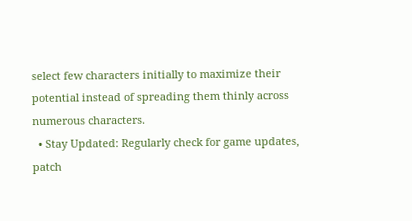select few characters initially to maximize their potential instead of spreading them thinly across numerous characters.
  • Stay Updated: Regularly check for game updates, patch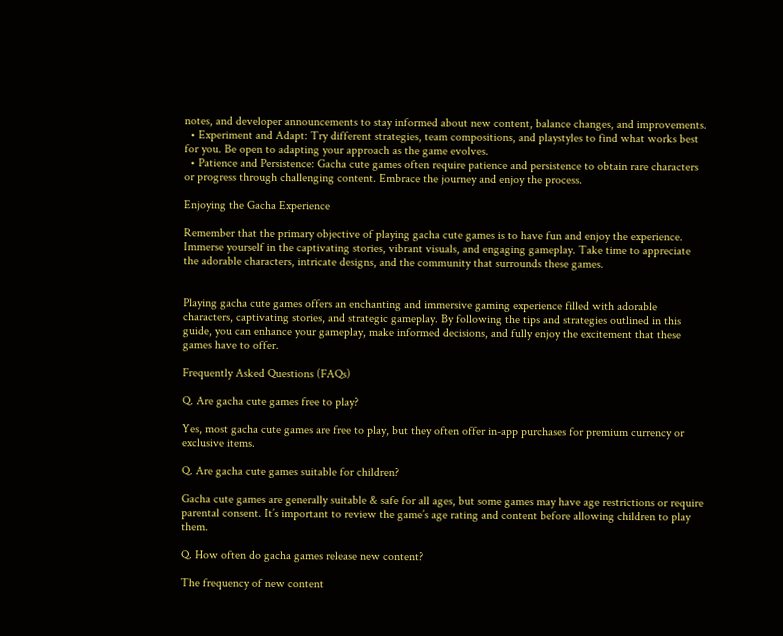notes, and developer announcements to stay informed about new content, balance changes, and improvements.
  • Experiment and Adapt: Try different strategies, team compositions, and playstyles to find what works best for you. Be open to adapting your approach as the game evolves.
  • Patience and Persistence: Gacha cute games often require patience and persistence to obtain rare characters or progress through challenging content. Embrace the journey and enjoy the process.

Enjoying the Gacha Experience

Remember that the primary objective of playing gacha cute games is to have fun and enjoy the experience. Immerse yourself in the captivating stories, vibrant visuals, and engaging gameplay. Take time to appreciate the adorable characters, intricate designs, and the community that surrounds these games.


Playing gacha cute games offers an enchanting and immersive gaming experience filled with adorable characters, captivating stories, and strategic gameplay. By following the tips and strategies outlined in this guide, you can enhance your gameplay, make informed decisions, and fully enjoy the excitement that these games have to offer.

Frequently Asked Questions (FAQs)

Q. Are gacha cute games free to play?

Yes, most gacha cute games are free to play, but they often offer in-app purchases for premium currency or exclusive items.

Q. Are gacha cute games suitable for children?

Gacha cute games are generally suitable & safe for all ages, but some games may have age restrictions or require parental consent. It’s important to review the game’s age rating and content before allowing children to play them.

Q. How often do gacha games release new content?

The frequency of new content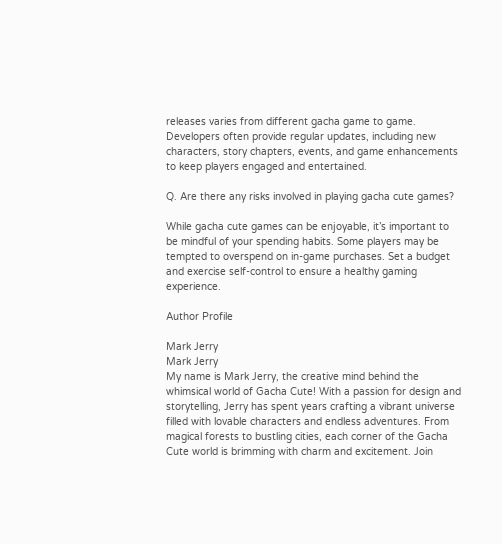releases varies from different gacha game to game. Developers often provide regular updates, including new characters, story chapters, events, and game enhancements to keep players engaged and entertained.

Q. Are there any risks involved in playing gacha cute games?

While gacha cute games can be enjoyable, it’s important to be mindful of your spending habits. Some players may be tempted to overspend on in-game purchases. Set a budget and exercise self-control to ensure a healthy gaming experience.

Author Profile

Mark Jerry
Mark Jerry
My name is Mark Jerry, the creative mind behind the whimsical world of Gacha Cute! With a passion for design and storytelling, Jerry has spent years crafting a vibrant universe filled with lovable characters and endless adventures. From magical forests to bustling cities, each corner of the Gacha Cute world is brimming with charm and excitement. Join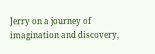Jerry on a journey of imagination and discovery,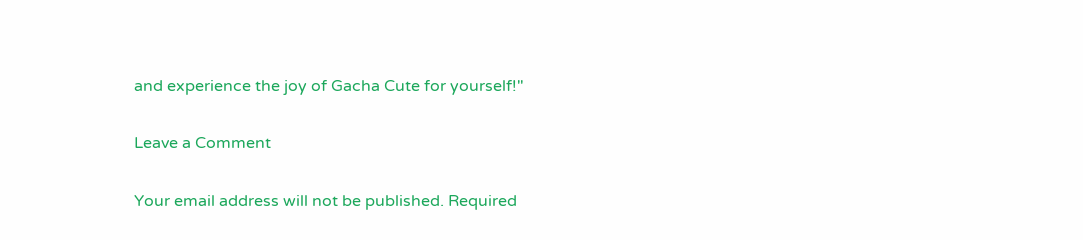and experience the joy of Gacha Cute for yourself!"

Leave a Comment

Your email address will not be published. Required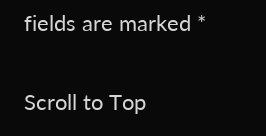fields are marked *

Scroll to Top